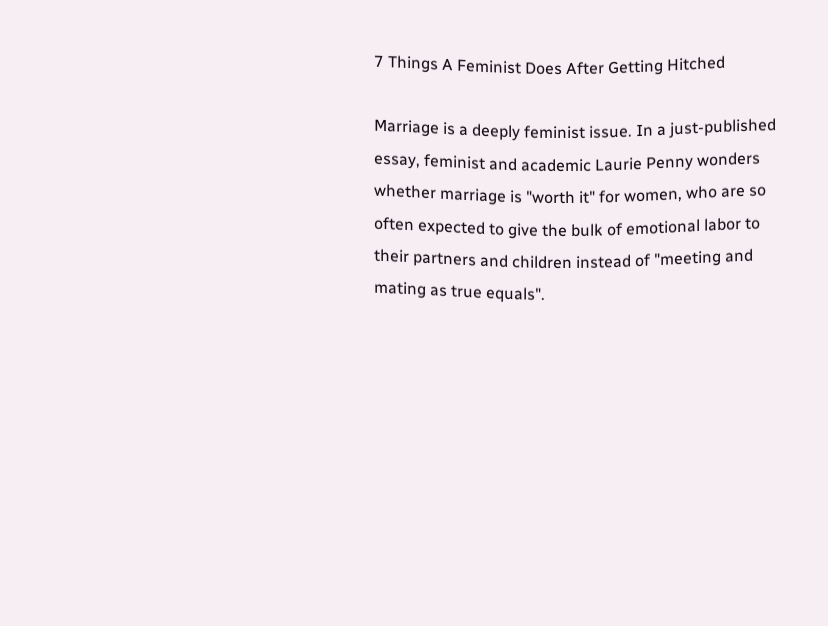7 Things A Feminist Does After Getting Hitched

Marriage is a deeply feminist issue. In a just-published essay, feminist and academic Laurie Penny wonders whether marriage is "worth it" for women, who are so often expected to give the bulk of emotional labor to their partners and children instead of "meeting and mating as true equals".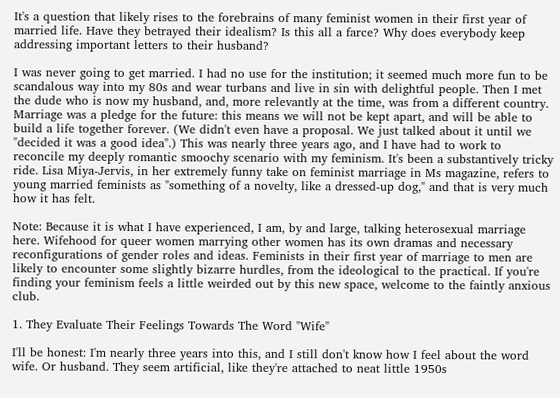It's a question that likely rises to the forebrains of many feminist women in their first year of married life. Have they betrayed their idealism? Is this all a farce? Why does everybody keep addressing important letters to their husband?

I was never going to get married. I had no use for the institution; it seemed much more fun to be scandalous way into my 80s and wear turbans and live in sin with delightful people. Then I met the dude who is now my husband, and, more relevantly at the time, was from a different country. Marriage was a pledge for the future: this means we will not be kept apart, and will be able to build a life together forever. (We didn't even have a proposal. We just talked about it until we "decided it was a good idea".) This was nearly three years ago, and I have had to work to reconcile my deeply romantic smoochy scenario with my feminism. It's been a substantively tricky ride. Lisa Miya-Jervis, in her extremely funny take on feminist marriage in Ms magazine, refers to young married feminists as "something of a novelty, like a dressed-up dog," and that is very much how it has felt.

Note: Because it is what I have experienced, I am, by and large, talking heterosexual marriage here. Wifehood for queer women marrying other women has its own dramas and necessary reconfigurations of gender roles and ideas. Feminists in their first year of marriage to men are likely to encounter some slightly bizarre hurdles, from the ideological to the practical. If you're finding your feminism feels a little weirded out by this new space, welcome to the faintly anxious club.

1. They Evaluate Their Feelings Towards The Word "Wife"

I'll be honest: I'm nearly three years into this, and I still don't know how I feel about the word wife. Or husband. They seem artificial, like they're attached to neat little 1950s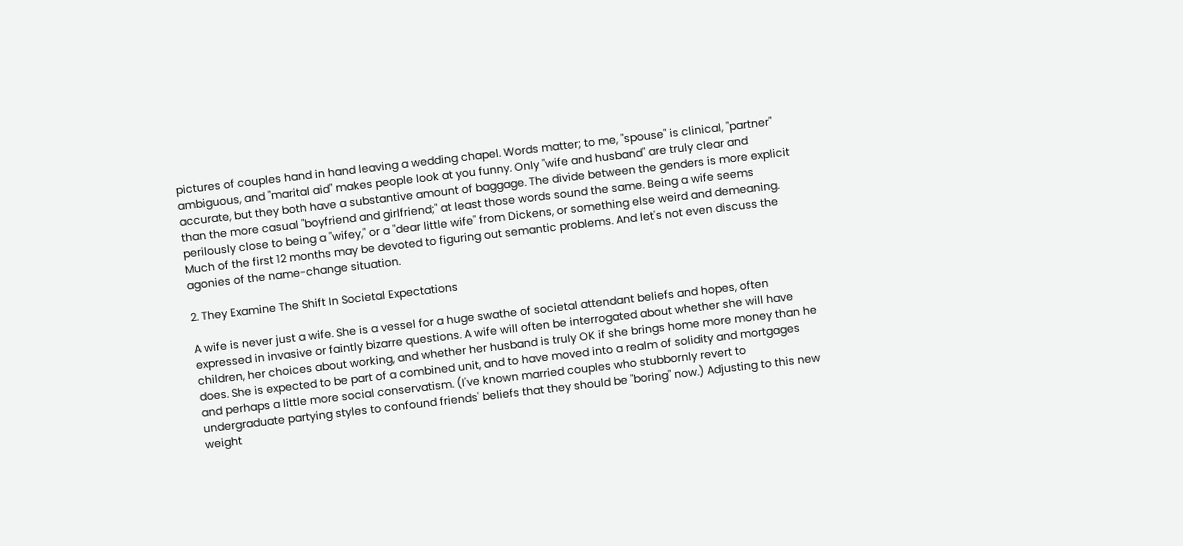pictures of couples hand in hand leaving a wedding chapel. Words matter; to me, "spouse" is clinical, "partner" ambiguous, and "marital aid" makes people look at you funny. Only "wife and husband" are truly clear and accurate, but they both have a substantive amount of baggage. The divide between the genders is more explicit than the more casual "boyfriend and girlfriend;" at least those words sound the same. Being a wife seems perilously close to being a "wifey," or a "dear little wife" from Dickens, or something else weird and demeaning. Much of the first 12 months may be devoted to figuring out semantic problems. And let's not even discuss the agonies of the name-change situation.

2. They Examine The Shift In Societal Expectations

A wife is never just a wife. She is a vessel for a huge swathe of societal attendant beliefs and hopes, often expressed in invasive or faintly bizarre questions. A wife will often be interrogated about whether she will have children, her choices about working, and whether her husband is truly OK if she brings home more money than he does. She is expected to be part of a combined unit, and to have moved into a realm of solidity and mortgages and perhaps a little more social conservatism. (I've known married couples who stubbornly revert to undergraduate partying styles to confound friends' beliefs that they should be "boring" now.) Adjusting to this new weight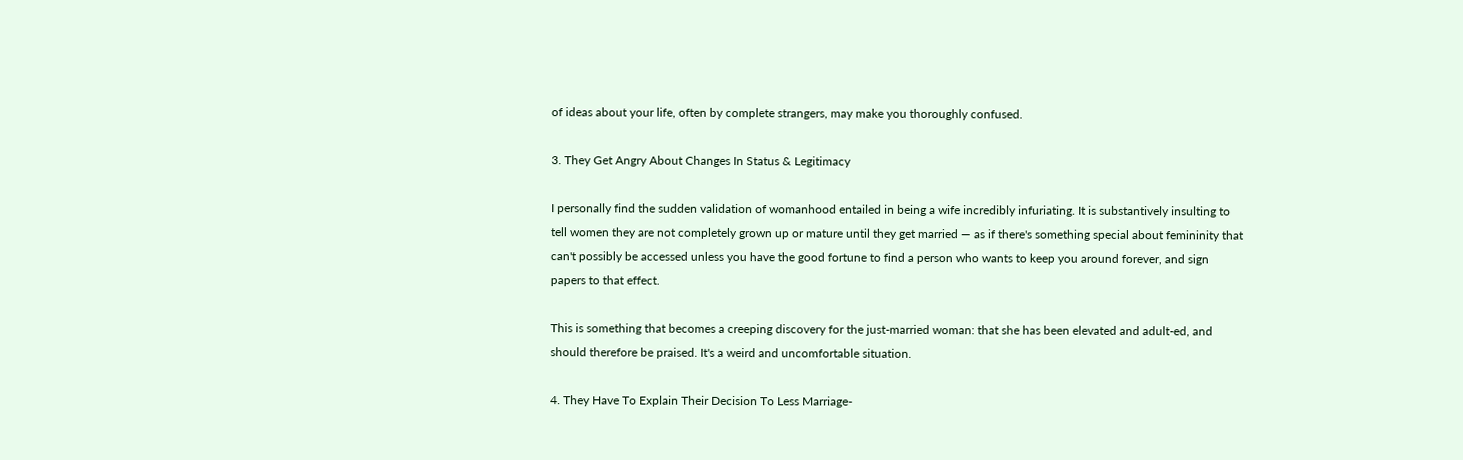of ideas about your life, often by complete strangers, may make you thoroughly confused.

3. They Get Angry About Changes In Status & Legitimacy

I personally find the sudden validation of womanhood entailed in being a wife incredibly infuriating. It is substantively insulting to tell women they are not completely grown up or mature until they get married — as if there's something special about femininity that can't possibly be accessed unless you have the good fortune to find a person who wants to keep you around forever, and sign papers to that effect.

This is something that becomes a creeping discovery for the just-married woman: that she has been elevated and adult-ed, and should therefore be praised. It's a weird and uncomfortable situation.

4. They Have To Explain Their Decision To Less Marriage-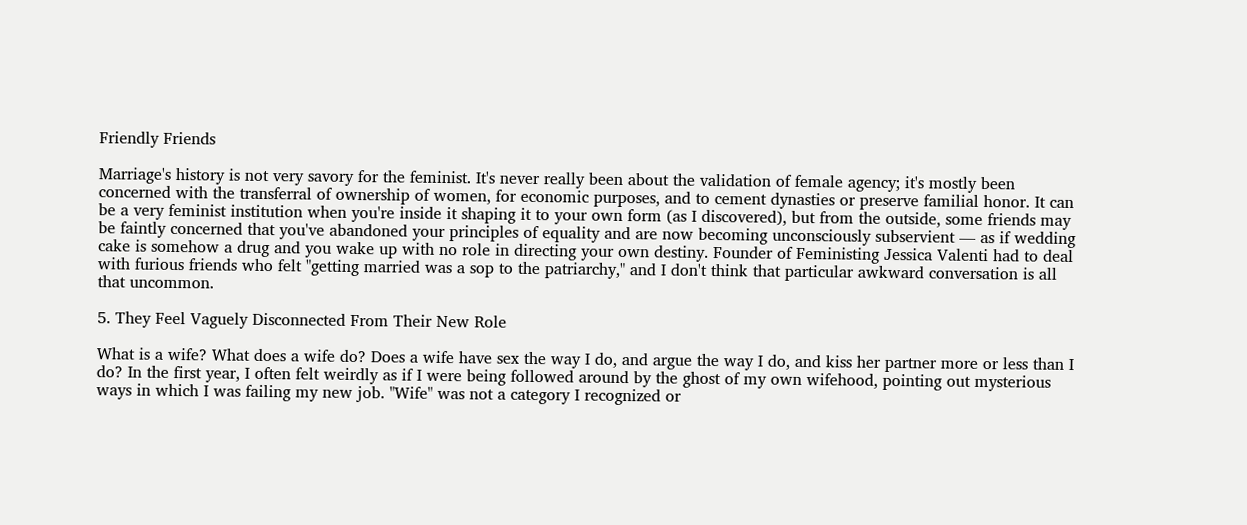Friendly Friends

Marriage's history is not very savory for the feminist. It's never really been about the validation of female agency; it's mostly been concerned with the transferral of ownership of women, for economic purposes, and to cement dynasties or preserve familial honor. It can be a very feminist institution when you're inside it shaping it to your own form (as I discovered), but from the outside, some friends may be faintly concerned that you've abandoned your principles of equality and are now becoming unconsciously subservient — as if wedding cake is somehow a drug and you wake up with no role in directing your own destiny. Founder of Feministing Jessica Valenti had to deal with furious friends who felt "getting married was a sop to the patriarchy," and I don't think that particular awkward conversation is all that uncommon.

5. They Feel Vaguely Disconnected From Their New Role

What is a wife? What does a wife do? Does a wife have sex the way I do, and argue the way I do, and kiss her partner more or less than I do? In the first year, I often felt weirdly as if I were being followed around by the ghost of my own wifehood, pointing out mysterious ways in which I was failing my new job. "Wife" was not a category I recognized or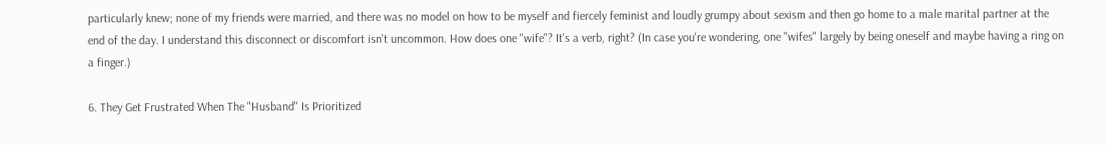particularly knew; none of my friends were married, and there was no model on how to be myself and fiercely feminist and loudly grumpy about sexism and then go home to a male marital partner at the end of the day. I understand this disconnect or discomfort isn't uncommon. How does one "wife"? It's a verb, right? (In case you're wondering, one "wifes" largely by being oneself and maybe having a ring on a finger.)

6. They Get Frustrated When The "Husband" Is Prioritized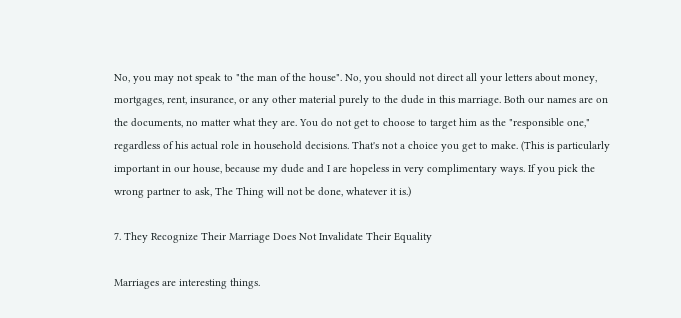No, you may not speak to "the man of the house". No, you should not direct all your letters about money, mortgages, rent, insurance, or any other material purely to the dude in this marriage. Both our names are on the documents, no matter what they are. You do not get to choose to target him as the "responsible one," regardless of his actual role in household decisions. That's not a choice you get to make. (This is particularly important in our house, because my dude and I are hopeless in very complimentary ways. If you pick the wrong partner to ask, The Thing will not be done, whatever it is.)

7. They Recognize Their Marriage Does Not Invalidate Their Equality

Marriages are interesting things.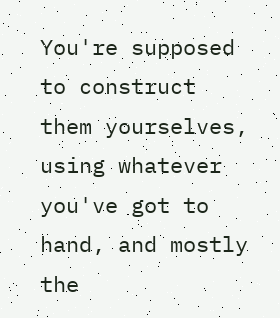You're supposed to construct them yourselves, using whatever you've got to hand, and mostly the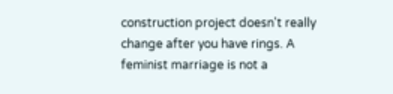construction project doesn't really change after you have rings. A feminist marriage is not a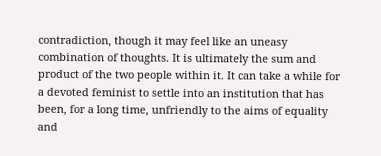contradiction, though it may feel like an uneasy combination of thoughts. It is ultimately the sum and product of the two people within it. It can take a while for a devoted feminist to settle into an institution that has been, for a long time, unfriendly to the aims of equality and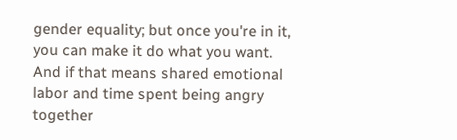gender equality; but once you're in it, you can make it do what you want. And if that means shared emotional labor and time spent being angry together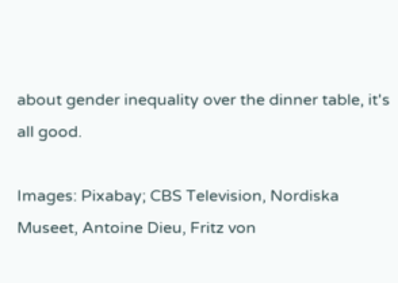about gender inequality over the dinner table, it's all good.

Images: Pixabay; CBS Television, Nordiska Museet, Antoine Dieu, Fritz von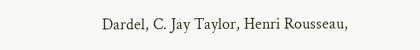Dardel, C. Jay Taylor, Henri Rousseau,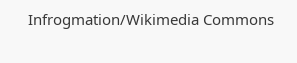Infrogmation/Wikimedia Commons